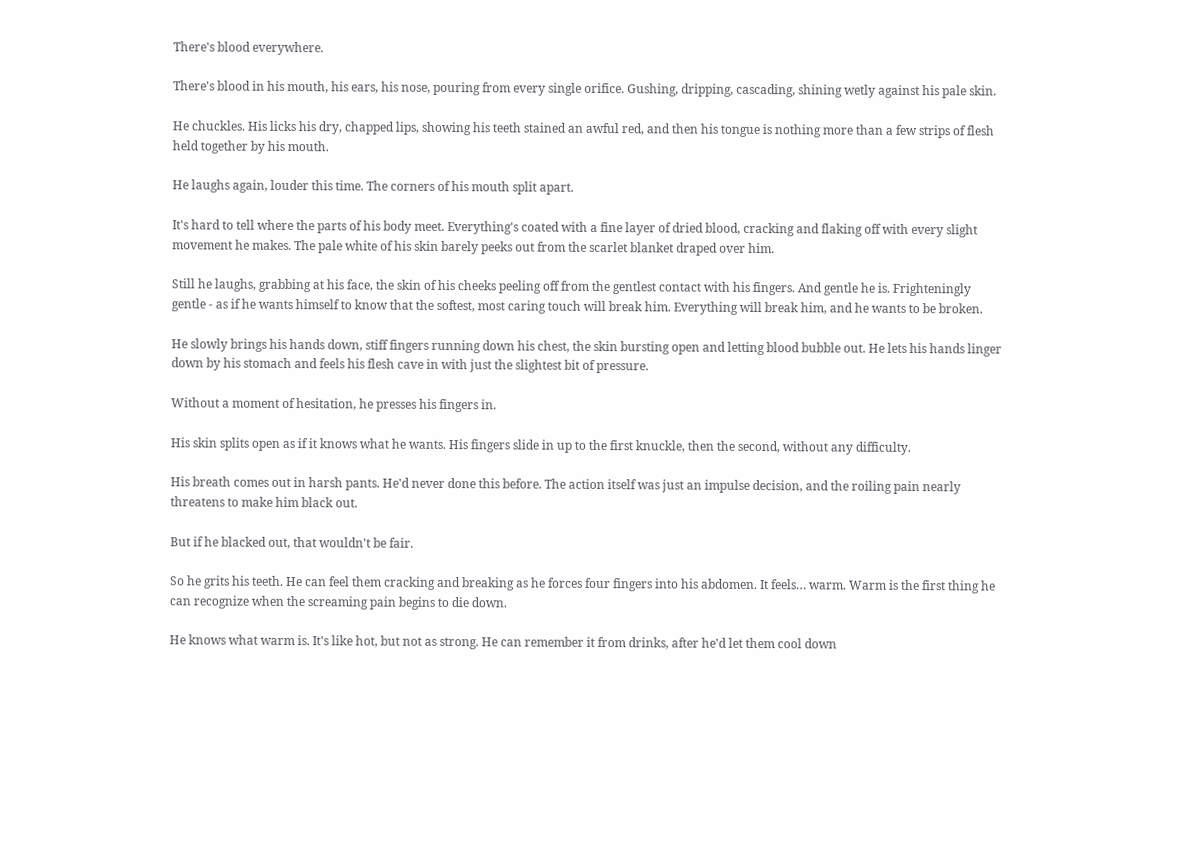There's blood everywhere.

There's blood in his mouth, his ears, his nose, pouring from every single orifice. Gushing, dripping, cascading, shining wetly against his pale skin.

He chuckles. His licks his dry, chapped lips, showing his teeth stained an awful red, and then his tongue is nothing more than a few strips of flesh held together by his mouth.

He laughs again, louder this time. The corners of his mouth split apart.

It's hard to tell where the parts of his body meet. Everything's coated with a fine layer of dried blood, cracking and flaking off with every slight movement he makes. The pale white of his skin barely peeks out from the scarlet blanket draped over him.

Still he laughs, grabbing at his face, the skin of his cheeks peeling off from the gentlest contact with his fingers. And gentle he is. Frighteningly gentle - as if he wants himself to know that the softest, most caring touch will break him. Everything will break him, and he wants to be broken.

He slowly brings his hands down, stiff fingers running down his chest, the skin bursting open and letting blood bubble out. He lets his hands linger down by his stomach and feels his flesh cave in with just the slightest bit of pressure.

Without a moment of hesitation, he presses his fingers in.

His skin splits open as if it knows what he wants. His fingers slide in up to the first knuckle, then the second, without any difficulty.

His breath comes out in harsh pants. He'd never done this before. The action itself was just an impulse decision, and the roiling pain nearly threatens to make him black out.

But if he blacked out, that wouldn't be fair.

So he grits his teeth. He can feel them cracking and breaking as he forces four fingers into his abdomen. It feels… warm. Warm is the first thing he can recognize when the screaming pain begins to die down.

He knows what warm is. It's like hot, but not as strong. He can remember it from drinks, after he'd let them cool down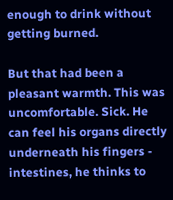enough to drink without getting burned.

But that had been a pleasant warmth. This was uncomfortable. Sick. He can feel his organs directly underneath his fingers - intestines, he thinks to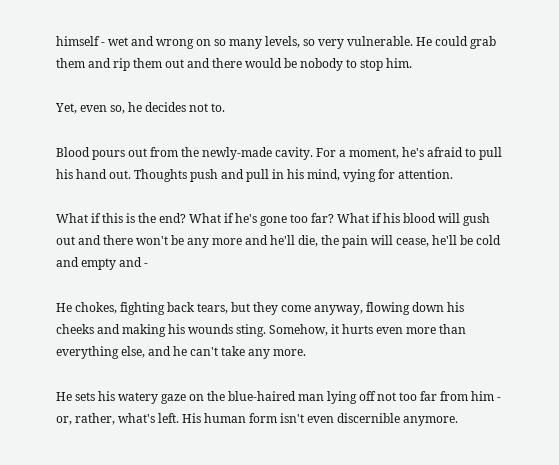himself - wet and wrong on so many levels, so very vulnerable. He could grab them and rip them out and there would be nobody to stop him.

Yet, even so, he decides not to.

Blood pours out from the newly-made cavity. For a moment, he's afraid to pull his hand out. Thoughts push and pull in his mind, vying for attention.

What if this is the end? What if he's gone too far? What if his blood will gush out and there won't be any more and he'll die, the pain will cease, he'll be cold and empty and -

He chokes, fighting back tears, but they come anyway, flowing down his cheeks and making his wounds sting. Somehow, it hurts even more than everything else, and he can't take any more.

He sets his watery gaze on the blue-haired man lying off not too far from him - or, rather, what's left. His human form isn't even discernible anymore.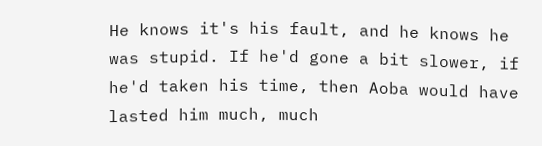He knows it's his fault, and he knows he was stupid. If he'd gone a bit slower, if he'd taken his time, then Aoba would have lasted him much, much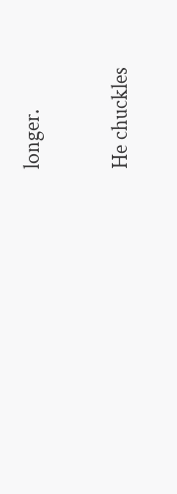longer.

He chuckles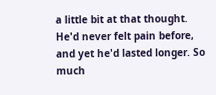a little bit at that thought. He'd never felt pain before, and yet he'd lasted longer. So much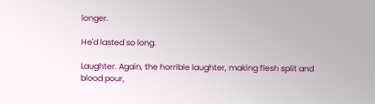longer.

He'd lasted so long.

Laughter. Again, the horrible laughter, making flesh split and blood pour,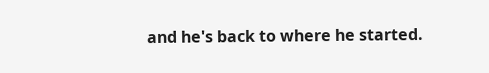and he's back to where he started.